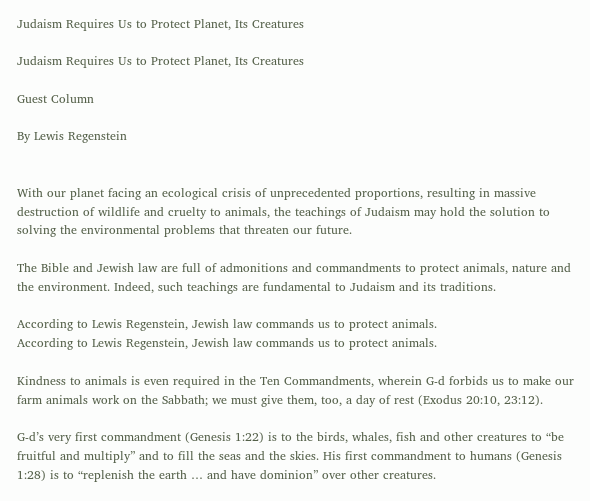Judaism Requires Us to Protect Planet, Its Creatures

Judaism Requires Us to Protect Planet, Its Creatures

Guest Column

By Lewis Regenstein


With our planet facing an ecological crisis of unprecedented proportions, resulting in massive destruction of wildlife and cruelty to animals, the teachings of Judaism may hold the solution to solving the environmental problems that threaten our future.

The Bible and Jewish law are full of admonitions and commandments to protect animals, nature and the environment. Indeed, such teachings are fundamental to Judaism and its traditions.

According to Lewis Regenstein, Jewish law commands us to protect animals.
According to Lewis Regenstein, Jewish law commands us to protect animals.

Kindness to animals is even required in the Ten Commandments, wherein G-d forbids us to make our farm animals work on the Sabbath; we must give them, too, a day of rest (Exodus 20:10, 23:12).

G-d’s very first commandment (Genesis 1:22) is to the birds, whales, fish and other creatures to “be fruitful and multiply” and to fill the seas and the skies. His first commandment to humans (Genesis 1:28) is to “replenish the earth … and have dominion” over other creatures.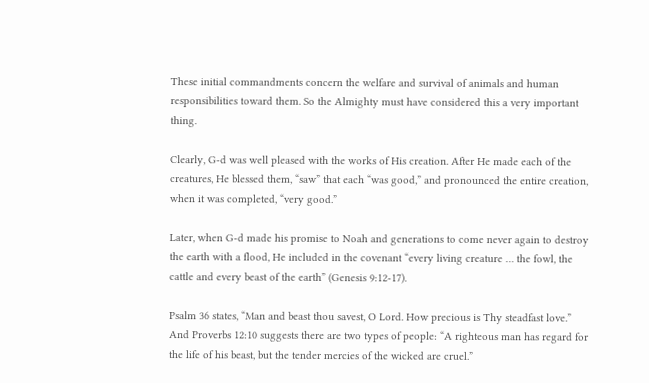These initial commandments concern the welfare and survival of animals and human responsibilities toward them. So the Almighty must have considered this a very important thing.

Clearly, G-d was well pleased with the works of His creation. After He made each of the creatures, He blessed them, “saw” that each “was good,” and pronounced the entire creation, when it was completed, “very good.”

Later, when G-d made his promise to Noah and generations to come never again to destroy the earth with a flood, He included in the covenant “every living creature … the fowl, the cattle and every beast of the earth” (Genesis 9:12-17).

Psalm 36 states, “Man and beast thou savest, O Lord. How precious is Thy steadfast love.” And Proverbs 12:10 suggests there are two types of people: “A righteous man has regard for the life of his beast, but the tender mercies of the wicked are cruel.”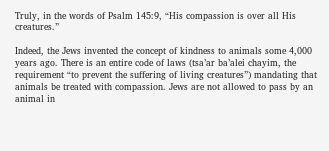Truly, in the words of Psalm 145:9, “His compassion is over all His creatures.”

Indeed, the Jews invented the concept of kindness to animals some 4,000 years ago. There is an entire code of laws (tsa’ar ba’alei chayim, the requirement “to prevent the suffering of living creatures”) mandating that animals be treated with compassion. Jews are not allowed to pass by an animal in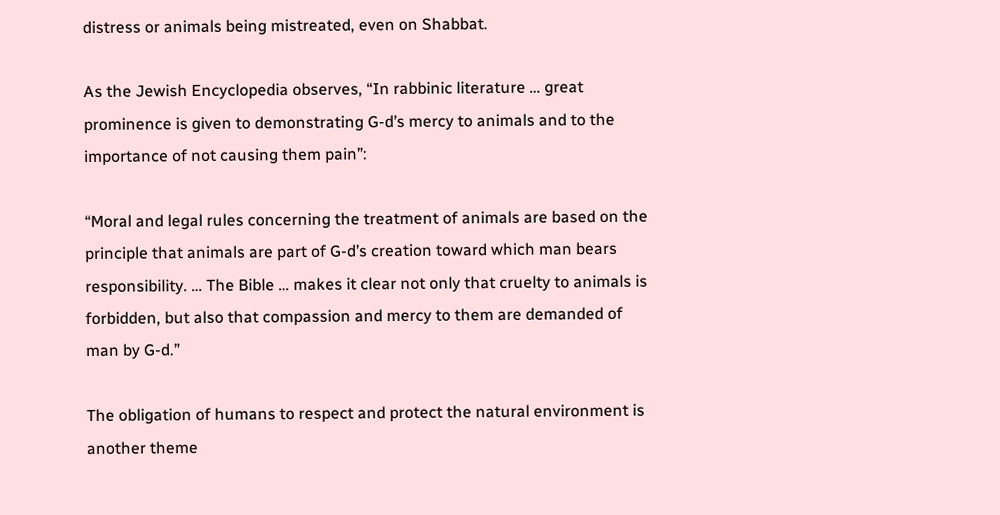distress or animals being mistreated, even on Shabbat.

As the Jewish Encyclopedia observes, “In rabbinic literature … great prominence is given to demonstrating G-d’s mercy to animals and to the importance of not causing them pain”:

“Moral and legal rules concerning the treatment of animals are based on the principle that animals are part of G-d’s creation toward which man bears responsibility. … The Bible … makes it clear not only that cruelty to animals is forbidden, but also that compassion and mercy to them are demanded of man by G-d.”

The obligation of humans to respect and protect the natural environment is another theme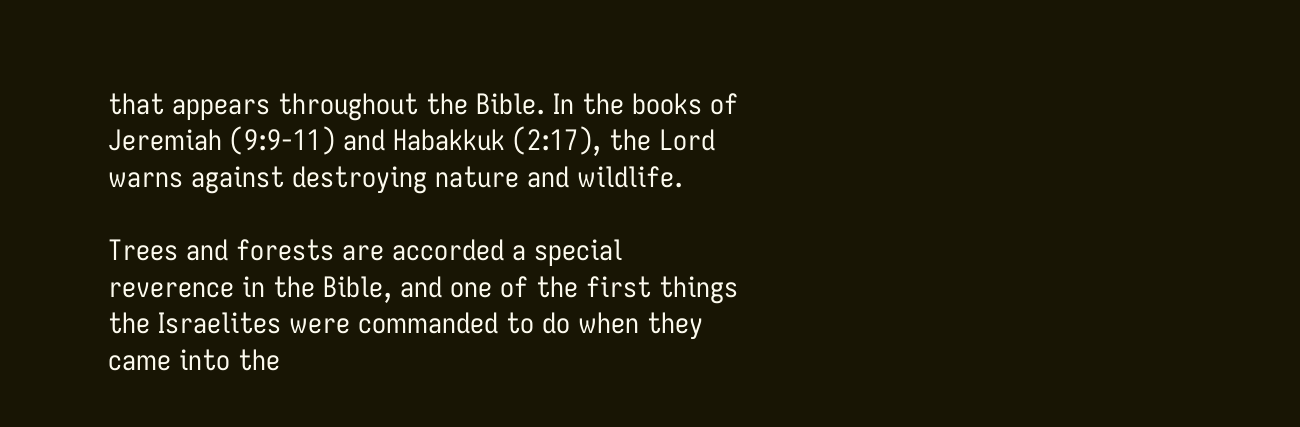that appears throughout the Bible. In the books of Jeremiah (9:9-11) and Habakkuk (2:17), the Lord warns against destroying nature and wildlife.

Trees and forests are accorded a special reverence in the Bible, and one of the first things the Israelites were commanded to do when they came into the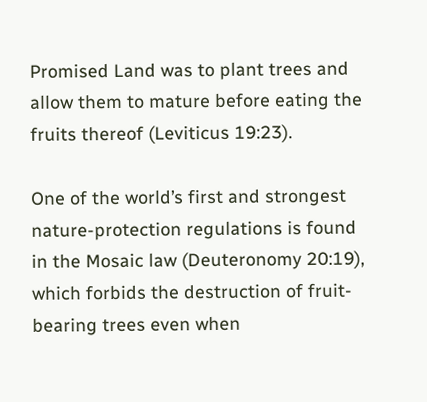Promised Land was to plant trees and allow them to mature before eating the fruits thereof (Leviticus 19:23).

One of the world’s first and strongest nature-protection regulations is found in the Mosaic law (Deuteronomy 20:19), which forbids the destruction of fruit-bearing trees even when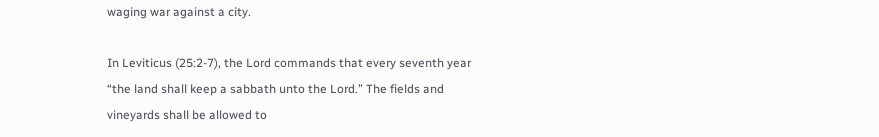waging war against a city.

In Leviticus (25:2-7), the Lord commands that every seventh year “the land shall keep a sabbath unto the Lord.” The fields and vineyards shall be allowed to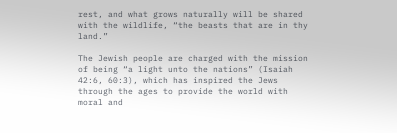rest, and what grows naturally will be shared with the wildlife, “the beasts that are in thy land.”

The Jewish people are charged with the mission of being “a light unto the nations” (Isaiah 42:6, 60:3), which has inspired the Jews through the ages to provide the world with moral and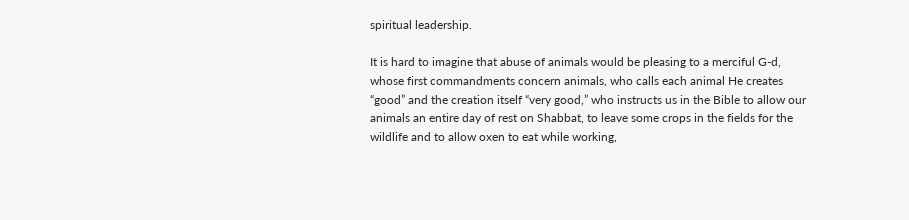spiritual leadership.

It is hard to imagine that abuse of animals would be pleasing to a merciful G-d, whose first commandments concern animals, who calls each animal He creates “good” and the creation itself “very good,” who instructs us in the Bible to allow our animals an entire day of rest on Shabbat, to leave some crops in the fields for the wildlife and to allow oxen to eat while working,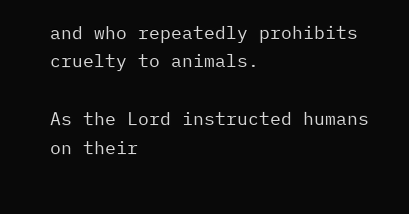and who repeatedly prohibits cruelty to animals.

As the Lord instructed humans on their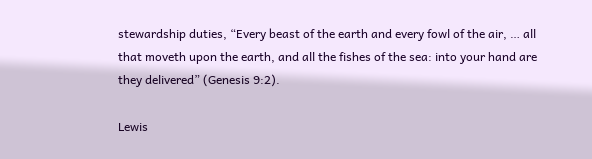stewardship duties, “Every beast of the earth and every fowl of the air, … all that moveth upon the earth, and all the fishes of the sea: into your hand are they delivered” (Genesis 9:2).

Lewis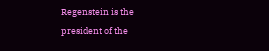Regenstein is the president of the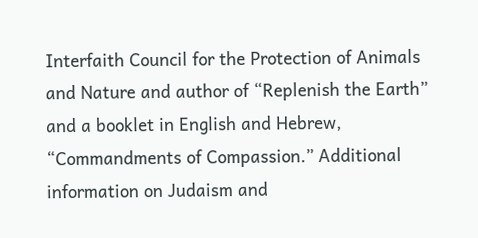Interfaith Council for the Protection of Animals and Nature and author of “Replenish the Earth” and a booklet in English and Hebrew, “Commandments of Compassion.” Additional information on Judaism and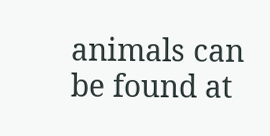animals can be found at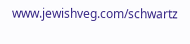www.jewishveg.com/schwartz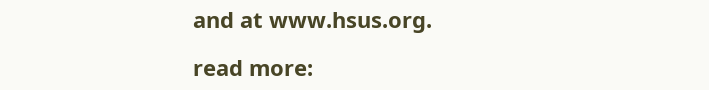and at www.hsus.org.

read more: